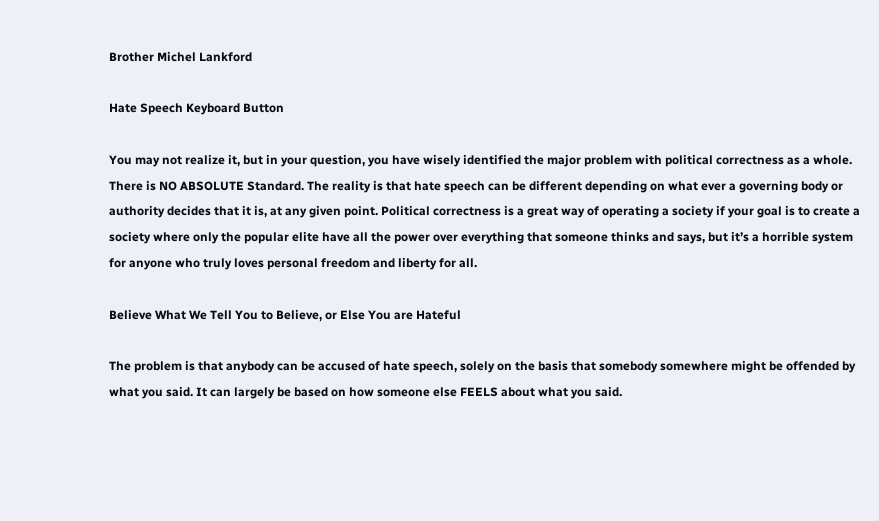Brother Michel Lankford

Hate Speech Keyboard Button

You may not realize it, but in your question, you have wisely identified the major problem with political correctness as a whole. There is NO ABSOLUTE Standard. The reality is that hate speech can be different depending on what ever a governing body or authority decides that it is, at any given point. Political correctness is a great way of operating a society if your goal is to create a society where only the popular elite have all the power over everything that someone thinks and says, but it’s a horrible system for anyone who truly loves personal freedom and liberty for all.

Believe What We Tell You to Believe, or Else You are Hateful

The problem is that anybody can be accused of hate speech, solely on the basis that somebody somewhere might be offended by what you said. It can largely be based on how someone else FEELS about what you said.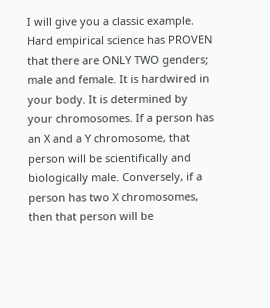I will give you a classic example. Hard empirical science has PROVEN that there are ONLY TWO genders; male and female. It is hardwired in your body. It is determined by your chromosomes. If a person has an X and a Y chromosome, that person will be scientifically and biologically male. Conversely, if a person has two X chromosomes, then that person will be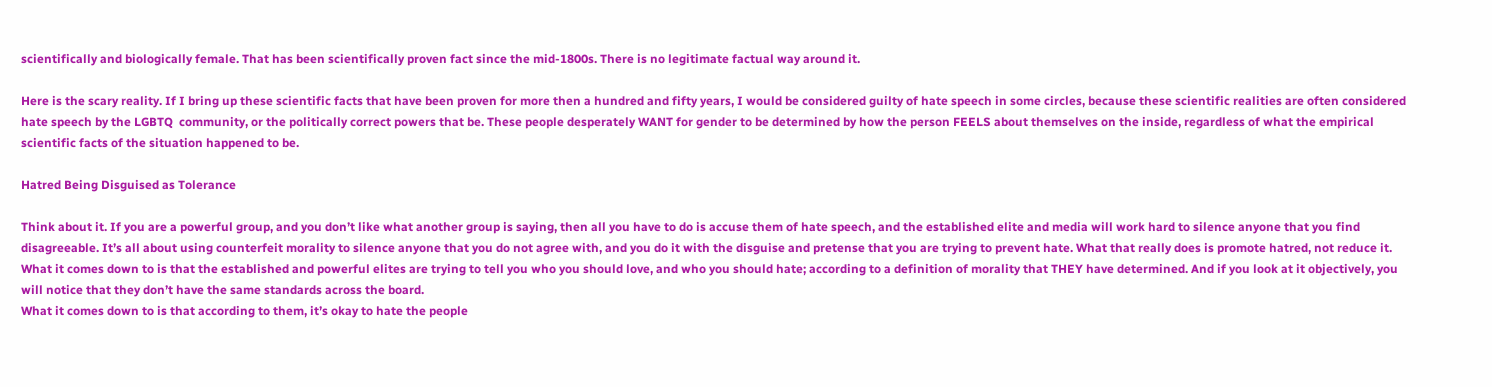scientifically and biologically female. That has been scientifically proven fact since the mid-1800s. There is no legitimate factual way around it.

Here is the scary reality. If I bring up these scientific facts that have been proven for more then a hundred and fifty years, I would be considered guilty of hate speech in some circles, because these scientific realities are often considered hate speech by the LGBTQ  community, or the politically correct powers that be. These people desperately WANT for gender to be determined by how the person FEELS about themselves on the inside, regardless of what the empirical scientific facts of the situation happened to be.

Hatred Being Disguised as Tolerance

Think about it. If you are a powerful group, and you don’t like what another group is saying, then all you have to do is accuse them of hate speech, and the established elite and media will work hard to silence anyone that you find disagreeable. It’s all about using counterfeit morality to silence anyone that you do not agree with, and you do it with the disguise and pretense that you are trying to prevent hate. What that really does is promote hatred, not reduce it. What it comes down to is that the established and powerful elites are trying to tell you who you should love, and who you should hate; according to a definition of morality that THEY have determined. And if you look at it objectively, you will notice that they don’t have the same standards across the board.
What it comes down to is that according to them, it’s okay to hate the people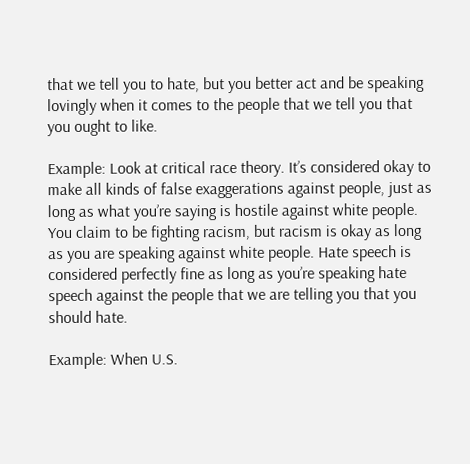that we tell you to hate, but you better act and be speaking lovingly when it comes to the people that we tell you that you ought to like.

Example: Look at critical race theory. It’s considered okay to make all kinds of false exaggerations against people, just as long as what you’re saying is hostile against white people. You claim to be fighting racism, but racism is okay as long as you are speaking against white people. Hate speech is considered perfectly fine as long as you’re speaking hate speech against the people that we are telling you that you should hate.

Example: When U.S.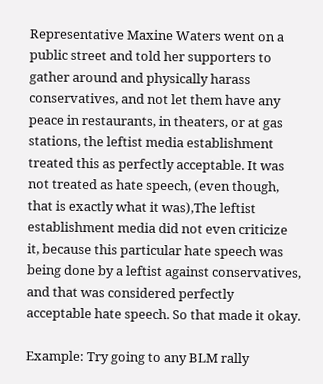Representative Maxine Waters went on a public street and told her supporters to gather around and physically harass conservatives, and not let them have any peace in restaurants, in theaters, or at gas stations, the leftist media establishment treated this as perfectly acceptable. It was not treated as hate speech, (even though, that is exactly what it was),The leftist establishment media did not even criticize it, because this particular hate speech was being done by a leftist against conservatives, and that was considered perfectly acceptable hate speech. So that made it okay.

Example: Try going to any BLM rally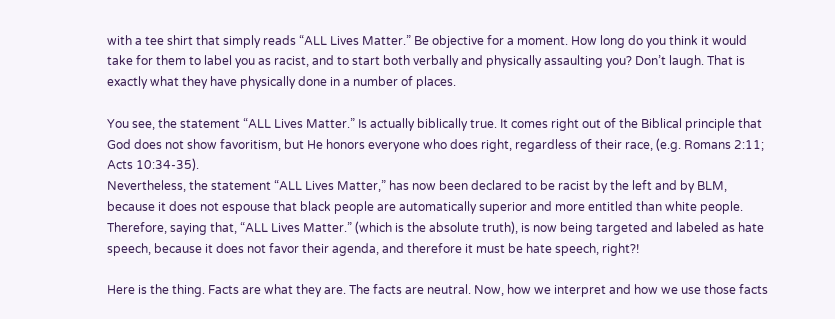with a tee shirt that simply reads “ALL Lives Matter.” Be objective for a moment. How long do you think it would take for them to label you as racist, and to start both verbally and physically assaulting you? Don’t laugh. That is exactly what they have physically done in a number of places.

You see, the statement “ALL Lives Matter.” Is actually biblically true. It comes right out of the Biblical principle that God does not show favoritism, but He honors everyone who does right, regardless of their race, (e.g. Romans 2:11; Acts 10:34-35).
Nevertheless, the statement “ALL Lives Matter,” has now been declared to be racist by the left and by BLM, because it does not espouse that black people are automatically superior and more entitled than white people. Therefore, saying that, “ALL Lives Matter.” (which is the absolute truth), is now being targeted and labeled as hate speech, because it does not favor their agenda, and therefore it must be hate speech, right?!

Here is the thing. Facts are what they are. The facts are neutral. Now, how we interpret and how we use those facts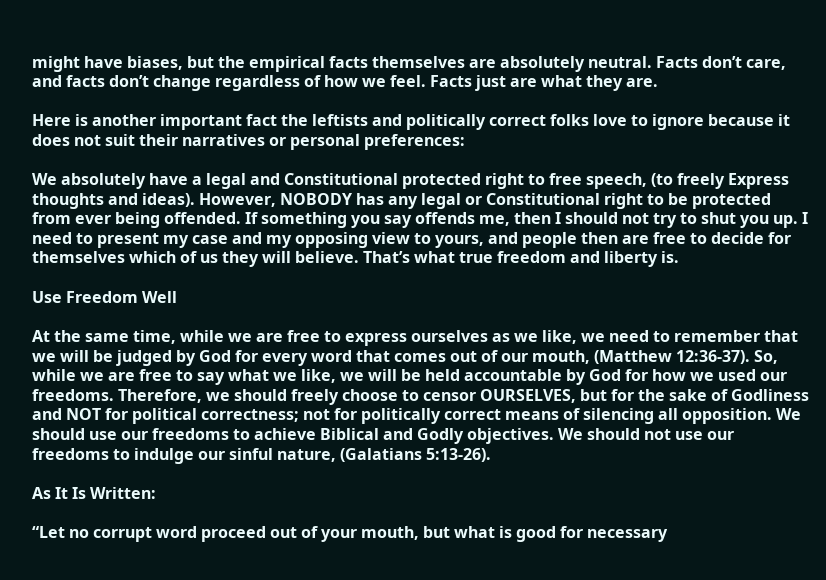might have biases, but the empirical facts themselves are absolutely neutral. Facts don’t care, and facts don’t change regardless of how we feel. Facts just are what they are.

Here is another important fact the leftists and politically correct folks love to ignore because it does not suit their narratives or personal preferences:

We absolutely have a legal and Constitutional protected right to free speech, (to freely Express thoughts and ideas). However, NOBODY has any legal or Constitutional right to be protected from ever being offended. If something you say offends me, then I should not try to shut you up. I need to present my case and my opposing view to yours, and people then are free to decide for themselves which of us they will believe. That’s what true freedom and liberty is.

Use Freedom Well

At the same time, while we are free to express ourselves as we like, we need to remember that we will be judged by God for every word that comes out of our mouth, (Matthew 12:36-37). So, while we are free to say what we like, we will be held accountable by God for how we used our freedoms. Therefore, we should freely choose to censor OURSELVES, but for the sake of Godliness and NOT for political correctness; not for politically correct means of silencing all opposition. We should use our freedoms to achieve Biblical and Godly objectives. We should not use our freedoms to indulge our sinful nature, (Galatians 5:13-26).

As It Is Written:

“Let no corrupt word proceed out of your mouth, but what is good for necessary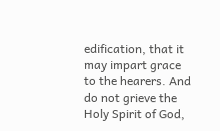edification, that it may impart grace to the hearers. And do not grieve the Holy Spirit of God,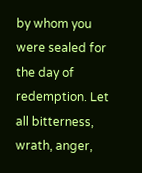by whom you were sealed for the day of redemption. Let all bitterness, wrath, anger,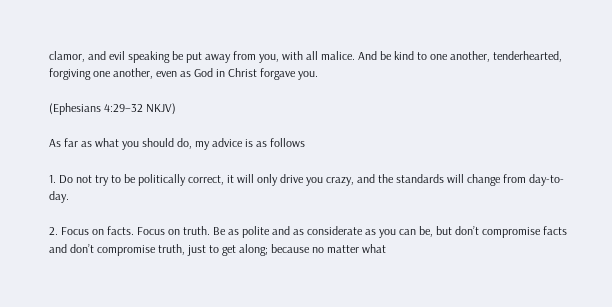clamor, and evil speaking be put away from you, with all malice. And be kind to one another, tenderhearted, forgiving one another, even as God in Christ forgave you.

(Ephesians 4:29–32 NKJV)

As far as what you should do, my advice is as follows

1. Do not try to be politically correct, it will only drive you crazy, and the standards will change from day-to-day.

2. Focus on facts. Focus on truth. Be as polite and as considerate as you can be, but don’t compromise facts and don’t compromise truth, just to get along; because no matter what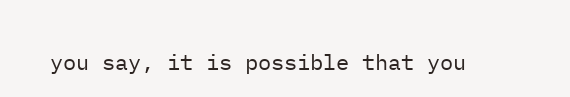you say, it is possible that you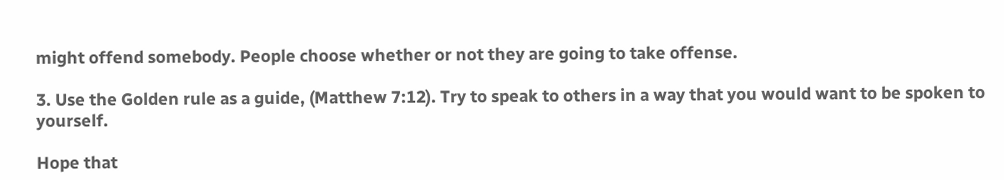might offend somebody. People choose whether or not they are going to take offense.

3. Use the Golden rule as a guide, (Matthew 7:12). Try to speak to others in a way that you would want to be spoken to yourself.

Hope that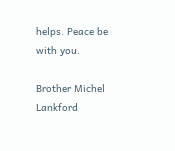helps. Peace be with you.

Brother Michel Lankford